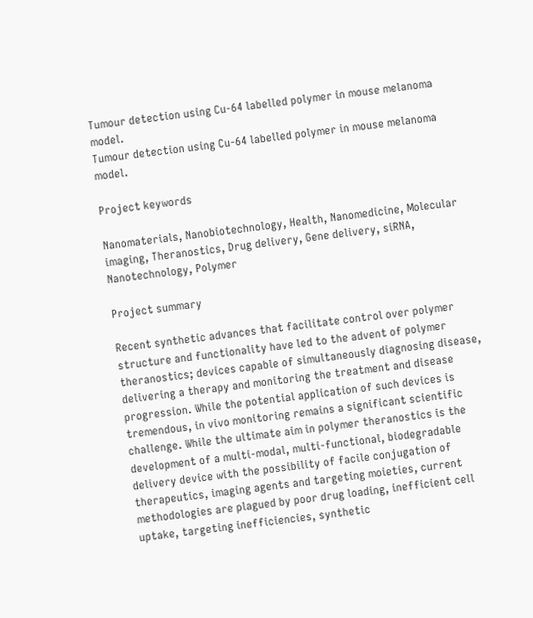Tumour detection using Cu-64 labelled polymer in mouse melanoma model.
Tumour detection using Cu-64 labelled polymer in mouse melanoma model.

Project keywords

Nanomaterials, Nanobiotechnology, Health, Nanomedicine, Molecular imaging, Theranostics, Drug delivery, Gene delivery, siRNA, Nanotechnology, Polymer

Project summary

Recent synthetic advances that facilitate control over polymer structure and functionality have led to the advent of polymer theranostics; devices capable of simultaneously diagnosing disease, delivering a therapy and monitoring the treatment and disease progression. While the potential application of such devices is tremendous, in vivo monitoring remains a significant scientific challenge. While the ultimate aim in polymer theranostics is the development of a multi-modal, multi-functional, biodegradable delivery device with the possibility of facile conjugation of therapeutics, imaging agents and targeting moieties, current methodologies are plagued by poor drug loading, inefficient cell uptake, targeting inefficiencies, synthetic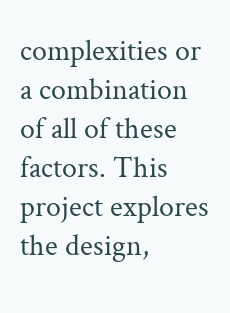complexities or a combination of all of these factors. This project explores the design,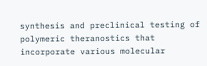synthesis and preclinical testing of polymeric theranostics that incorporate various molecular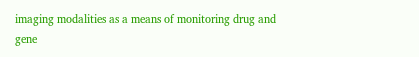imaging modalities as a means of monitoring drug and gene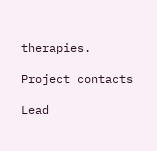therapies.

Project contacts

Lead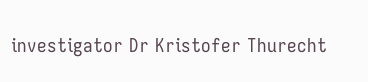investigator Dr Kristofer Thurecht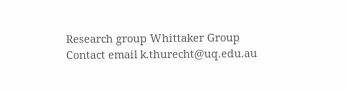Research group Whittaker Group
Contact email k.thurecht@uq.edu.au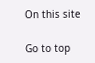On this site

Go to top